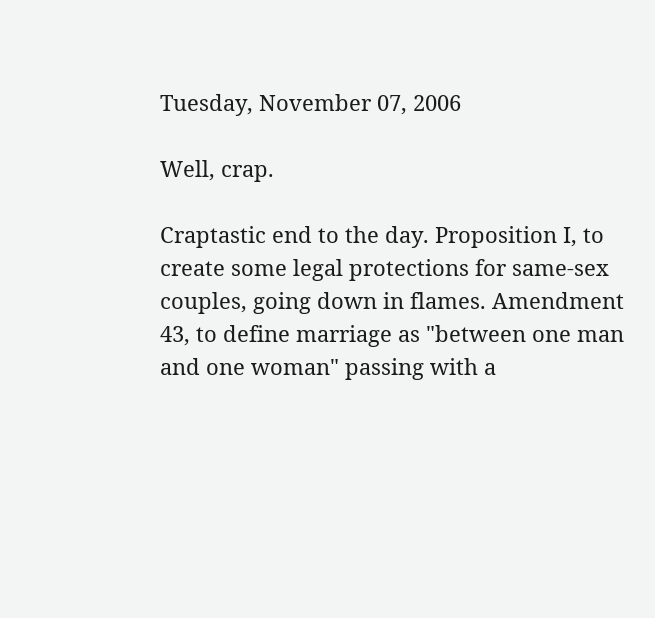Tuesday, November 07, 2006

Well, crap.

Craptastic end to the day. Proposition I, to create some legal protections for same-sex couples, going down in flames. Amendment 43, to define marriage as "between one man and one woman" passing with a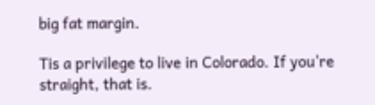big fat margin.

Tis a privilege to live in Colorado. If you're straight, that is.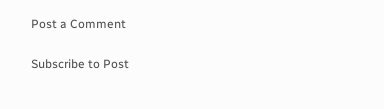Post a Comment

Subscribe to Post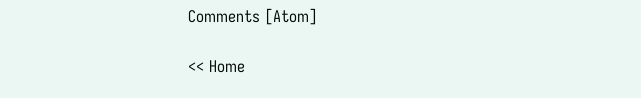Comments [Atom]

<< Home